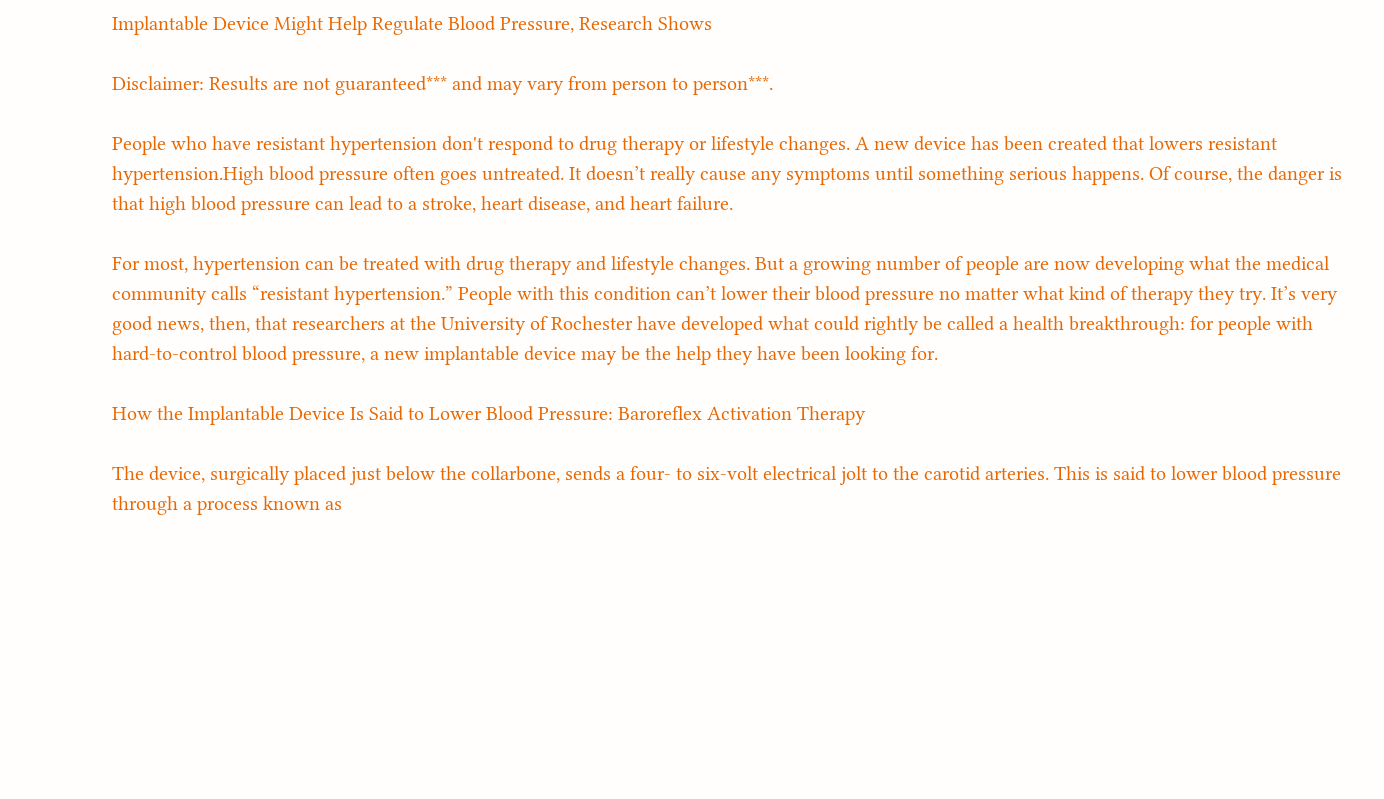Implantable Device Might Help Regulate Blood Pressure, Research Shows

Disclaimer: Results are not guaranteed*** and may vary from person to person***.

People who have resistant hypertension don't respond to drug therapy or lifestyle changes. A new device has been created that lowers resistant hypertension.High blood pressure often goes untreated. It doesn’t really cause any symptoms until something serious happens. Of course, the danger is that high blood pressure can lead to a stroke, heart disease, and heart failure.

For most, hypertension can be treated with drug therapy and lifestyle changes. But a growing number of people are now developing what the medical community calls “resistant hypertension.” People with this condition can’t lower their blood pressure no matter what kind of therapy they try. It’s very good news, then, that researchers at the University of Rochester have developed what could rightly be called a health breakthrough: for people with hard-to-control blood pressure, a new implantable device may be the help they have been looking for.

How the Implantable Device Is Said to Lower Blood Pressure: Baroreflex Activation Therapy

The device, surgically placed just below the collarbone, sends a four- to six-volt electrical jolt to the carotid arteries. This is said to lower blood pressure through a process known as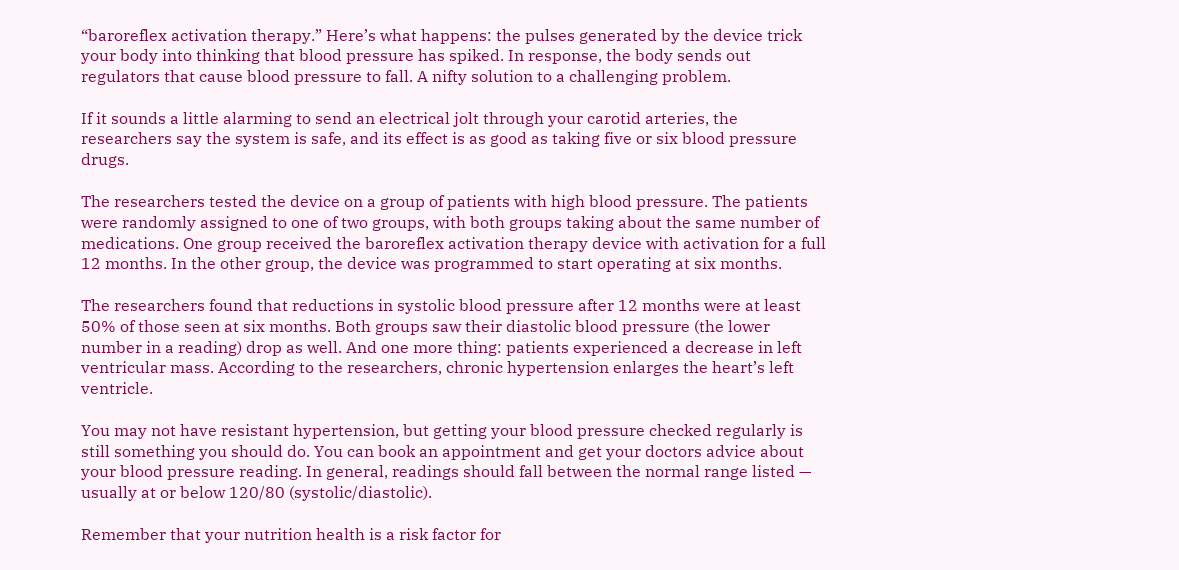“baroreflex activation therapy.” Here’s what happens: the pulses generated by the device trick your body into thinking that blood pressure has spiked. In response, the body sends out regulators that cause blood pressure to fall. A nifty solution to a challenging problem.

If it sounds a little alarming to send an electrical jolt through your carotid arteries, the researchers say the system is safe, and its effect is as good as taking five or six blood pressure drugs.

The researchers tested the device on a group of patients with high blood pressure. The patients were randomly assigned to one of two groups, with both groups taking about the same number of medications. One group received the baroreflex activation therapy device with activation for a full 12 months. In the other group, the device was programmed to start operating at six months.

The researchers found that reductions in systolic blood pressure after 12 months were at least 50% of those seen at six months. Both groups saw their diastolic blood pressure (the lower number in a reading) drop as well. And one more thing: patients experienced a decrease in left ventricular mass. According to the researchers, chronic hypertension enlarges the heart’s left ventricle.

You may not have resistant hypertension, but getting your blood pressure checked regularly is still something you should do. You can book an appointment and get your doctors advice about your blood pressure reading. In general, readings should fall between the normal range listed — usually at or below 120/80 (systolic/diastolic).

Remember that your nutrition health is a risk factor for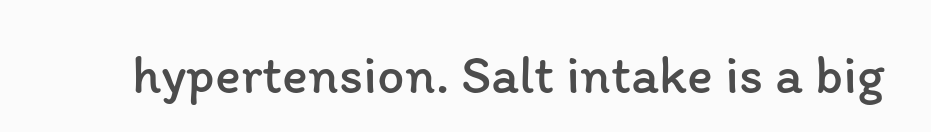hypertension. Salt intake is a big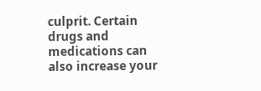culprit. Certain drugs and medications can also increase your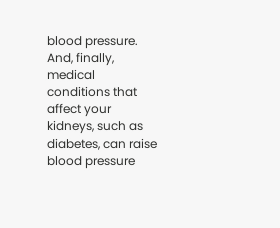blood pressure. And, finally, medical conditions that affect your kidneys, such as diabetes, can raise blood pressure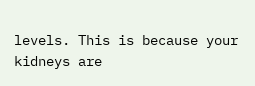levels. This is because your kidneys are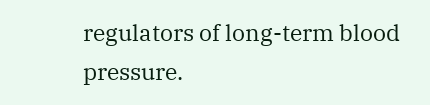regulators of long-term blood pressure.